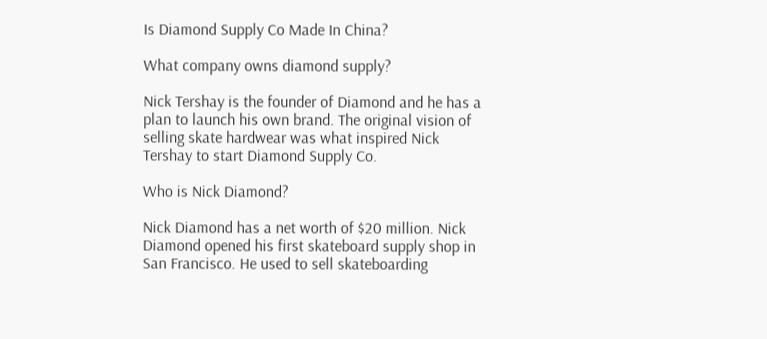Is Diamond Supply Co Made In China?

What company owns diamond supply?

Nick Tershay is the founder of Diamond and he has a plan to launch his own brand. The original vision of selling skate hardwear was what inspired Nick Tershay to start Diamond Supply Co.

Who is Nick Diamond?

Nick Diamond has a net worth of $20 million. Nick Diamond opened his first skateboard supply shop in San Francisco. He used to sell skateboarding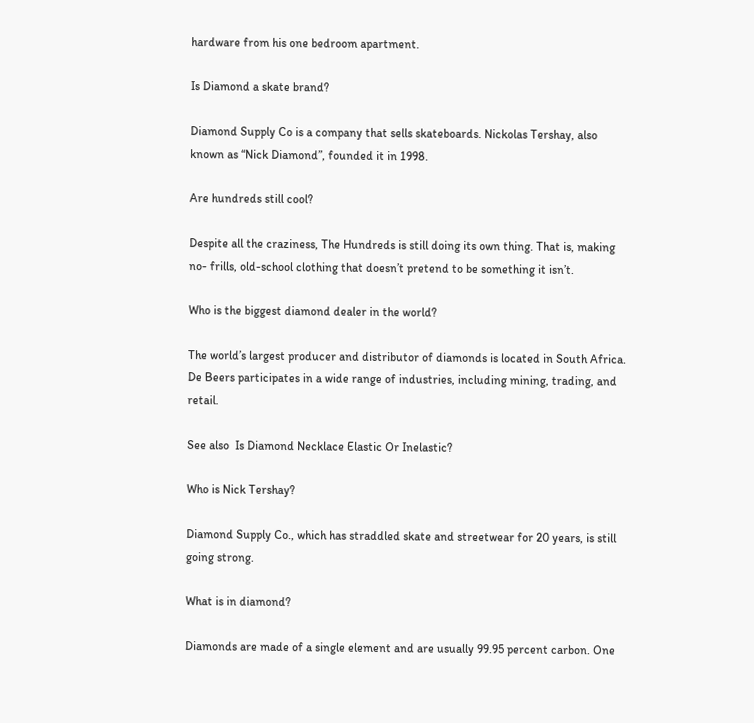hardware from his one bedroom apartment.

Is Diamond a skate brand?

Diamond Supply Co is a company that sells skateboards. Nickolas Tershay, also known as “Nick Diamond”, founded it in 1998.

Are hundreds still cool?

Despite all the craziness, The Hundreds is still doing its own thing. That is, making no- frills, old-school clothing that doesn’t pretend to be something it isn’t.

Who is the biggest diamond dealer in the world?

The world’s largest producer and distributor of diamonds is located in South Africa. De Beers participates in a wide range of industries, including mining, trading, and retail.

See also  Is Diamond Necklace Elastic Or Inelastic?

Who is Nick Tershay?

Diamond Supply Co., which has straddled skate and streetwear for 20 years, is still going strong.

What is in diamond?

Diamonds are made of a single element and are usually 99.95 percent carbon. One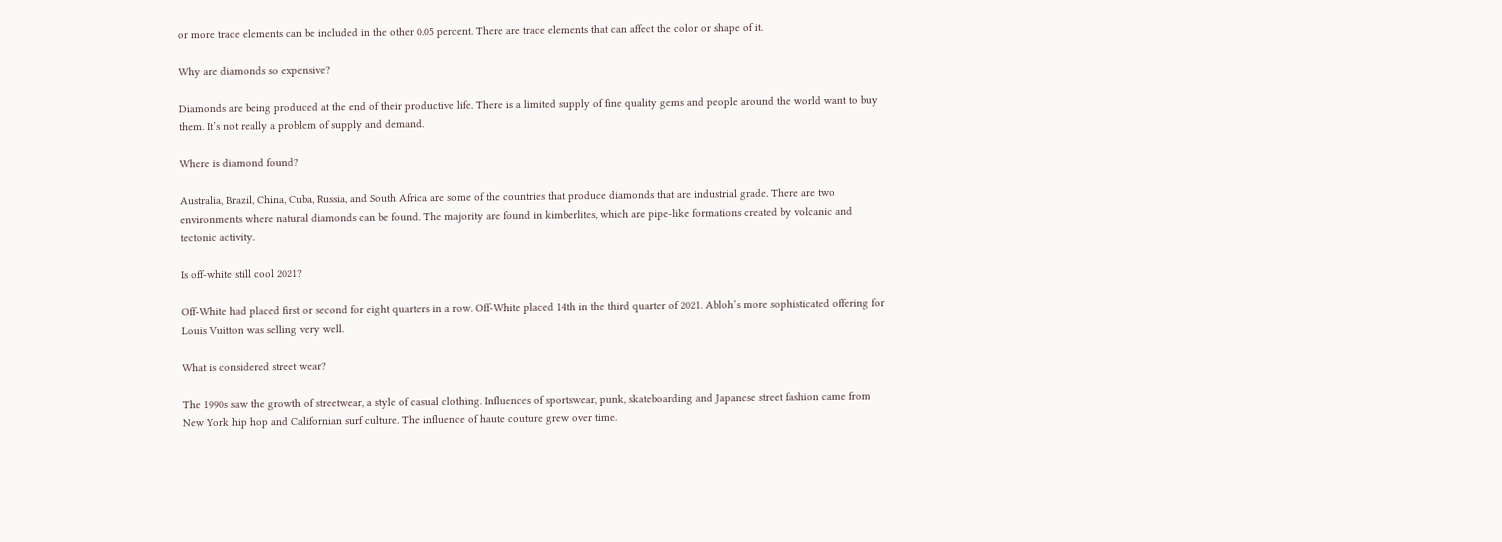or more trace elements can be included in the other 0.05 percent. There are trace elements that can affect the color or shape of it.

Why are diamonds so expensive?

Diamonds are being produced at the end of their productive life. There is a limited supply of fine quality gems and people around the world want to buy them. It’s not really a problem of supply and demand.

Where is diamond found?

Australia, Brazil, China, Cuba, Russia, and South Africa are some of the countries that produce diamonds that are industrial grade. There are two environments where natural diamonds can be found. The majority are found in kimberlites, which are pipe-like formations created by volcanic and tectonic activity.

Is off-white still cool 2021?

Off-White had placed first or second for eight quarters in a row. Off-White placed 14th in the third quarter of 2021. Abloh’s more sophisticated offering for Louis Vuitton was selling very well.

What is considered street wear?

The 1990s saw the growth of streetwear, a style of casual clothing. Influences of sportswear, punk, skateboarding and Japanese street fashion came from New York hip hop and Californian surf culture. The influence of haute couture grew over time.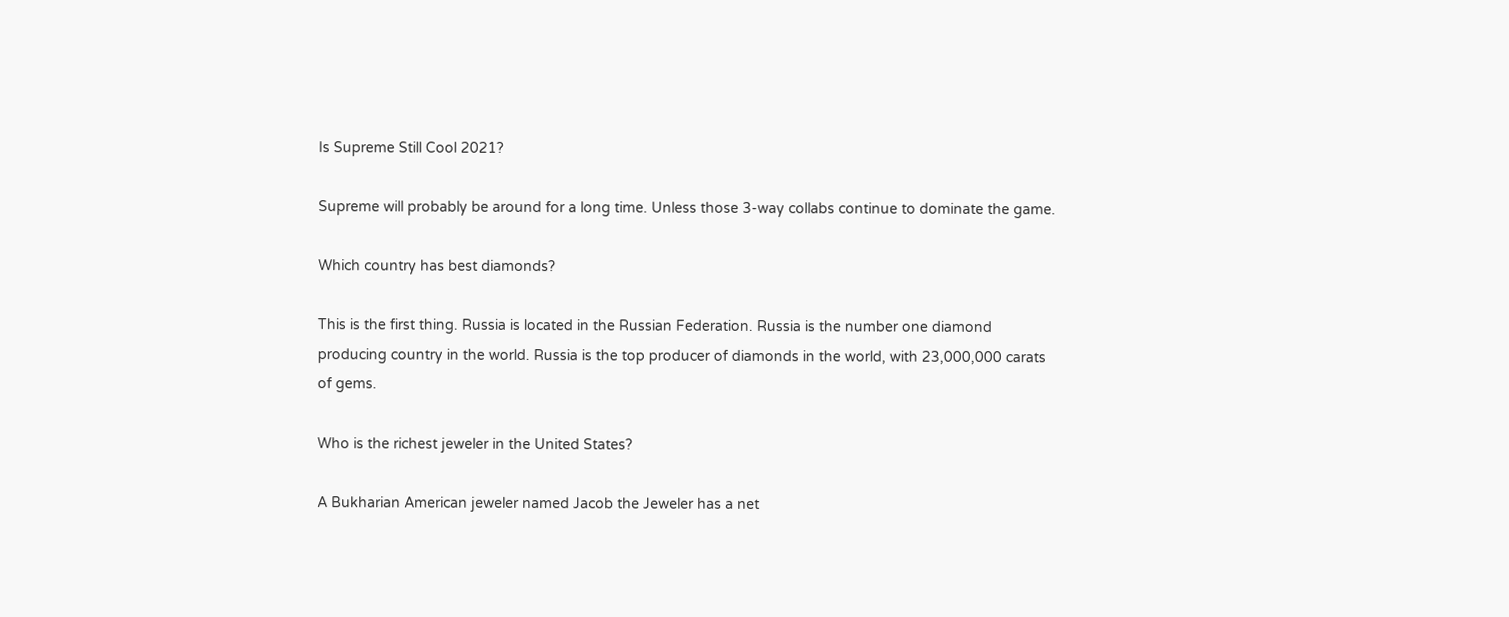Is Supreme Still Cool 2021?

Supreme will probably be around for a long time. Unless those 3-way collabs continue to dominate the game.

Which country has best diamonds?

This is the first thing. Russia is located in the Russian Federation. Russia is the number one diamond producing country in the world. Russia is the top producer of diamonds in the world, with 23,000,000 carats of gems.

Who is the richest jeweler in the United States?

A Bukharian American jeweler named Jacob the Jeweler has a net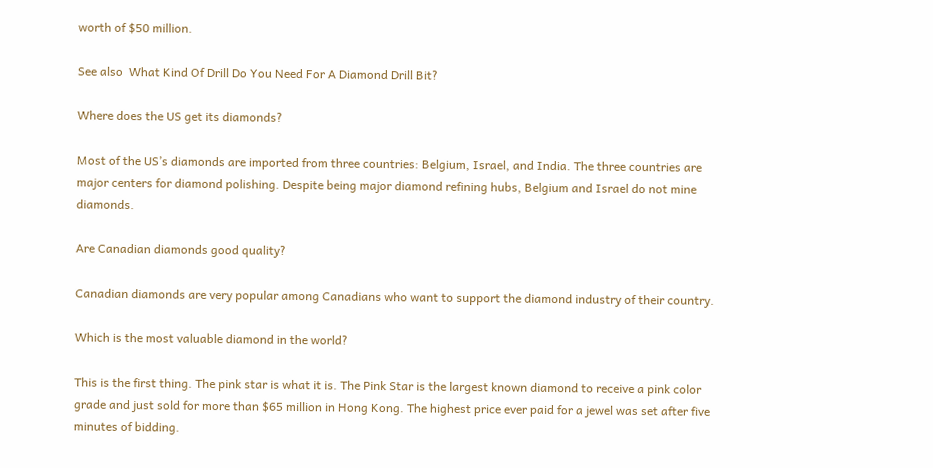worth of $50 million.

See also  What Kind Of Drill Do You Need For A Diamond Drill Bit?

Where does the US get its diamonds?

Most of the US’s diamonds are imported from three countries: Belgium, Israel, and India. The three countries are major centers for diamond polishing. Despite being major diamond refining hubs, Belgium and Israel do not mine diamonds.

Are Canadian diamonds good quality?

Canadian diamonds are very popular among Canadians who want to support the diamond industry of their country.

Which is the most valuable diamond in the world?

This is the first thing. The pink star is what it is. The Pink Star is the largest known diamond to receive a pink color grade and just sold for more than $65 million in Hong Kong. The highest price ever paid for a jewel was set after five minutes of bidding.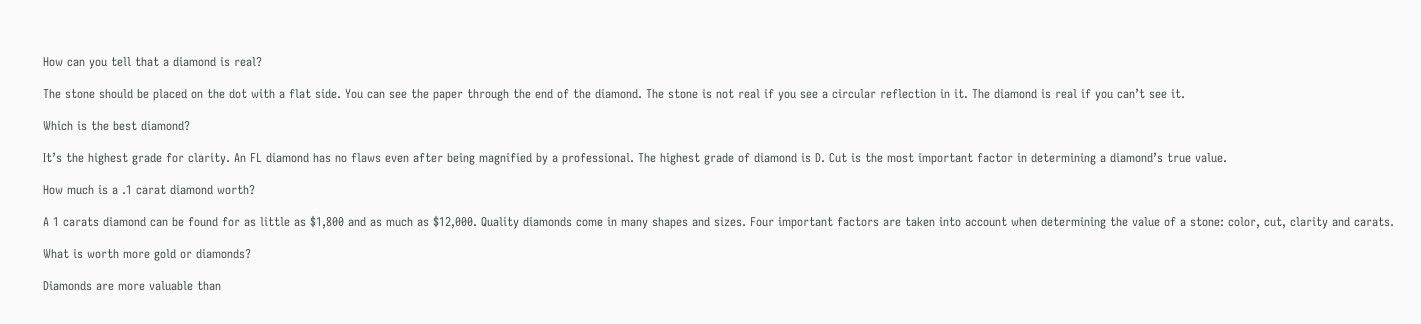How can you tell that a diamond is real?

The stone should be placed on the dot with a flat side. You can see the paper through the end of the diamond. The stone is not real if you see a circular reflection in it. The diamond is real if you can’t see it.

Which is the best diamond?

It’s the highest grade for clarity. An FL diamond has no flaws even after being magnified by a professional. The highest grade of diamond is D. Cut is the most important factor in determining a diamond’s true value.

How much is a .1 carat diamond worth?

A 1 carats diamond can be found for as little as $1,800 and as much as $12,000. Quality diamonds come in many shapes and sizes. Four important factors are taken into account when determining the value of a stone: color, cut, clarity and carats.

What is worth more gold or diamonds?

Diamonds are more valuable than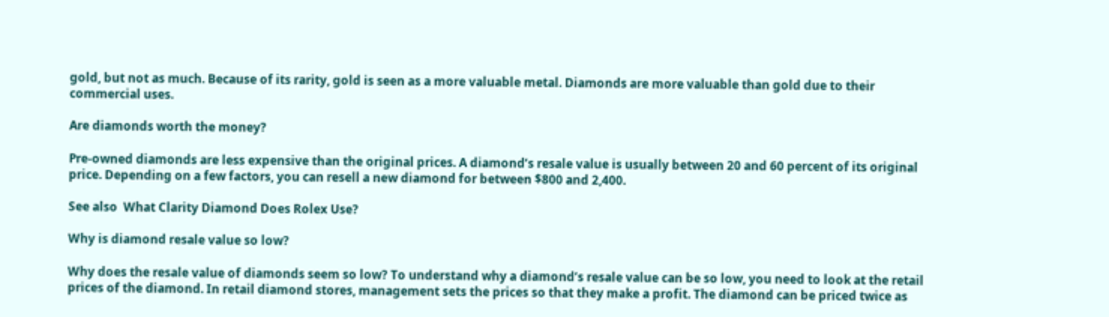gold, but not as much. Because of its rarity, gold is seen as a more valuable metal. Diamonds are more valuable than gold due to their commercial uses.

Are diamonds worth the money?

Pre-owned diamonds are less expensive than the original prices. A diamond’s resale value is usually between 20 and 60 percent of its original price. Depending on a few factors, you can resell a new diamond for between $800 and 2,400.

See also  What Clarity Diamond Does Rolex Use?

Why is diamond resale value so low?

Why does the resale value of diamonds seem so low? To understand why a diamond’s resale value can be so low, you need to look at the retail prices of the diamond. In retail diamond stores, management sets the prices so that they make a profit. The diamond can be priced twice as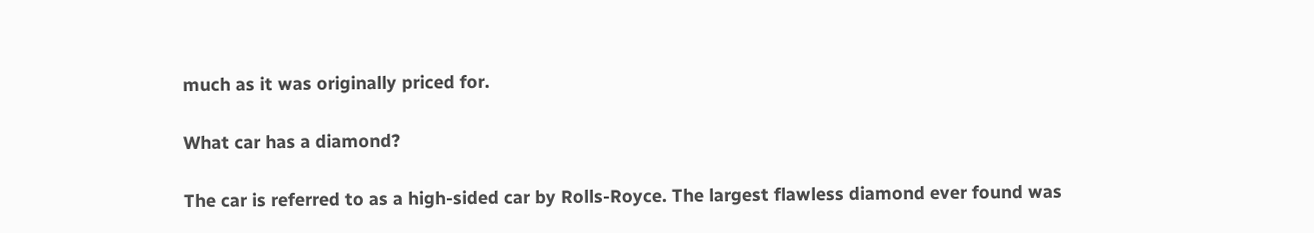much as it was originally priced for.

What car has a diamond?

The car is referred to as a high-sided car by Rolls-Royce. The largest flawless diamond ever found was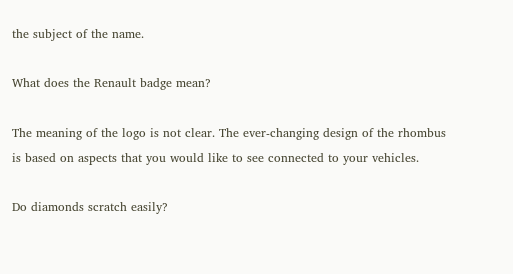the subject of the name.

What does the Renault badge mean?

The meaning of the logo is not clear. The ever-changing design of the rhombus is based on aspects that you would like to see connected to your vehicles.

Do diamonds scratch easily?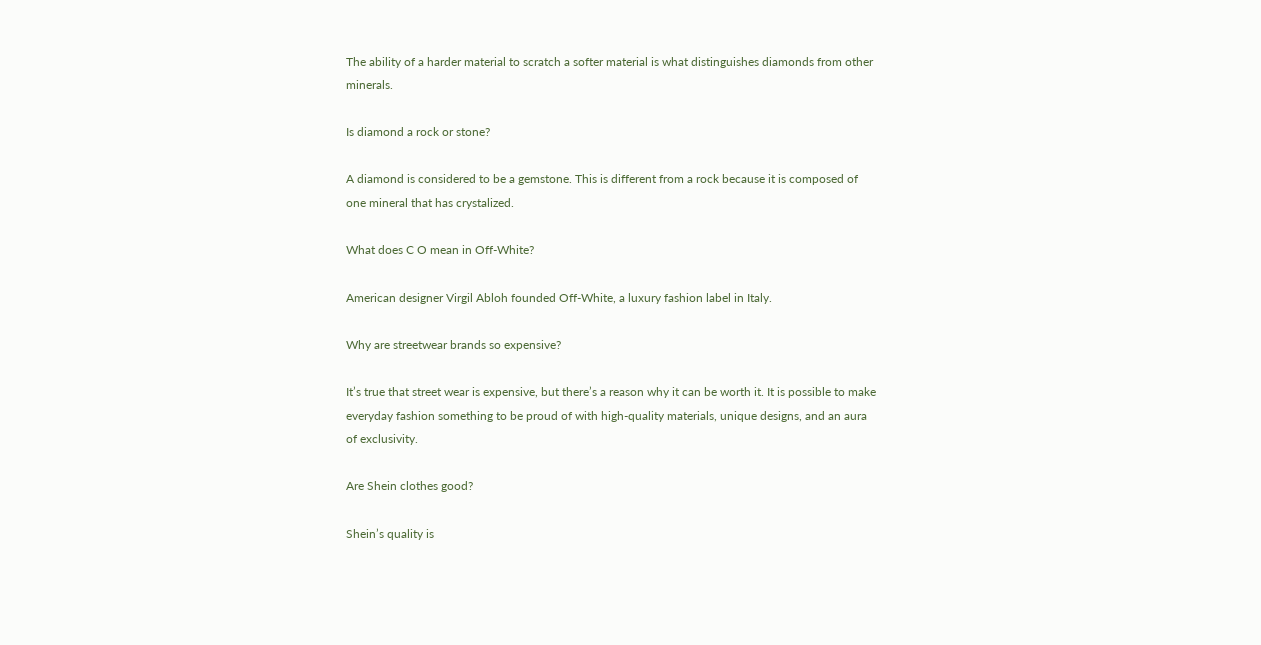The ability of a harder material to scratch a softer material is what distinguishes diamonds from other minerals.

Is diamond a rock or stone?

A diamond is considered to be a gemstone. This is different from a rock because it is composed of one mineral that has crystalized.

What does C O mean in Off-White?

American designer Virgil Abloh founded Off-White, a luxury fashion label in Italy.

Why are streetwear brands so expensive?

It’s true that street wear is expensive, but there’s a reason why it can be worth it. It is possible to make everyday fashion something to be proud of with high-quality materials, unique designs, and an aura of exclusivity.

Are Shein clothes good?

Shein’s quality is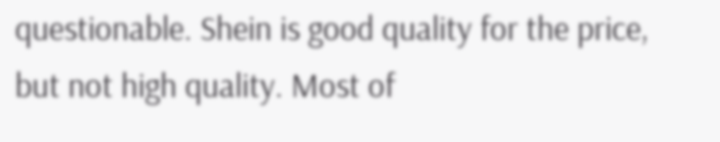questionable. Shein is good quality for the price, but not high quality. Most of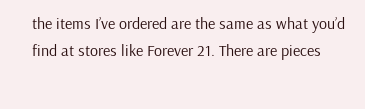the items I’ve ordered are the same as what you’d find at stores like Forever 21. There are pieces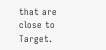that are close to Target.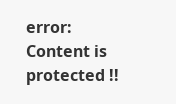error: Content is protected !!